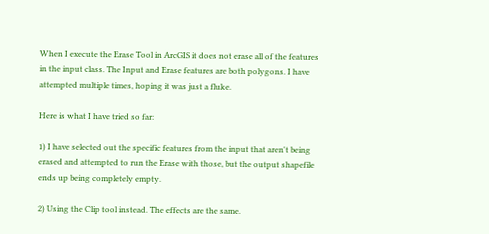When I execute the Erase Tool in ArcGIS it does not erase all of the features in the input class. The Input and Erase features are both polygons. I have attempted multiple times, hoping it was just a fluke.

Here is what I have tried so far:

1) I have selected out the specific features from the input that aren't being erased and attempted to run the Erase with those, but the output shapefile ends up being completely empty.

2) Using the Clip tool instead. The effects are the same.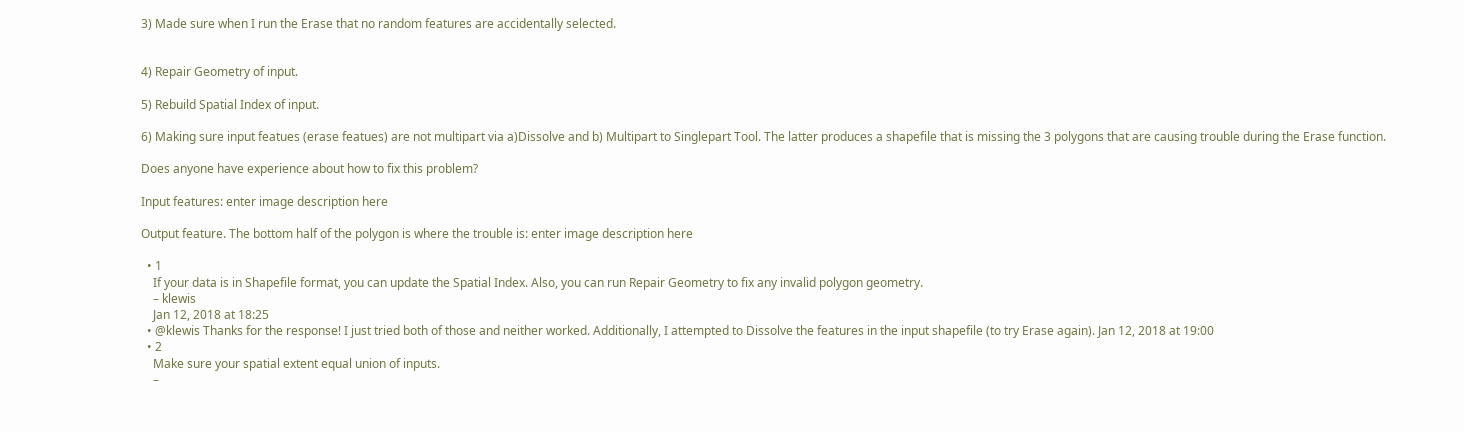3) Made sure when I run the Erase that no random features are accidentally selected.


4) Repair Geometry of input.

5) Rebuild Spatial Index of input.

6) Making sure input featues (erase featues) are not multipart via a)Dissolve and b) Multipart to Singlepart Tool. The latter produces a shapefile that is missing the 3 polygons that are causing trouble during the Erase function.

Does anyone have experience about how to fix this problem?

Input features: enter image description here

Output feature. The bottom half of the polygon is where the trouble is: enter image description here

  • 1
    If your data is in Shapefile format, you can update the Spatial Index. Also, you can run Repair Geometry to fix any invalid polygon geometry.
    – klewis
    Jan 12, 2018 at 18:25
  • @klewis Thanks for the response! I just tried both of those and neither worked. Additionally, I attempted to Dissolve the features in the input shapefile (to try Erase again). Jan 12, 2018 at 19:00
  • 2
    Make sure your spatial extent equal union of inputs.
    –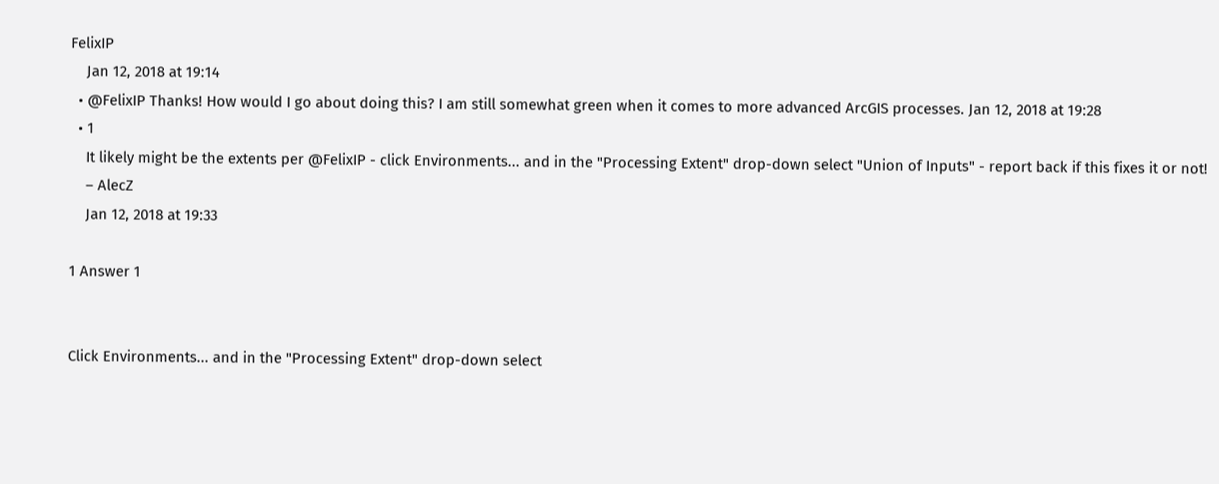FelixIP
    Jan 12, 2018 at 19:14
  • @FelixIP Thanks! How would I go about doing this? I am still somewhat green when it comes to more advanced ArcGIS processes. Jan 12, 2018 at 19:28
  • 1
    It likely might be the extents per @FelixIP - click Environments... and in the "Processing Extent" drop-down select "Union of Inputs" - report back if this fixes it or not!
    – AlecZ
    Jan 12, 2018 at 19:33

1 Answer 1


Click Environments... and in the "Processing Extent" drop-down select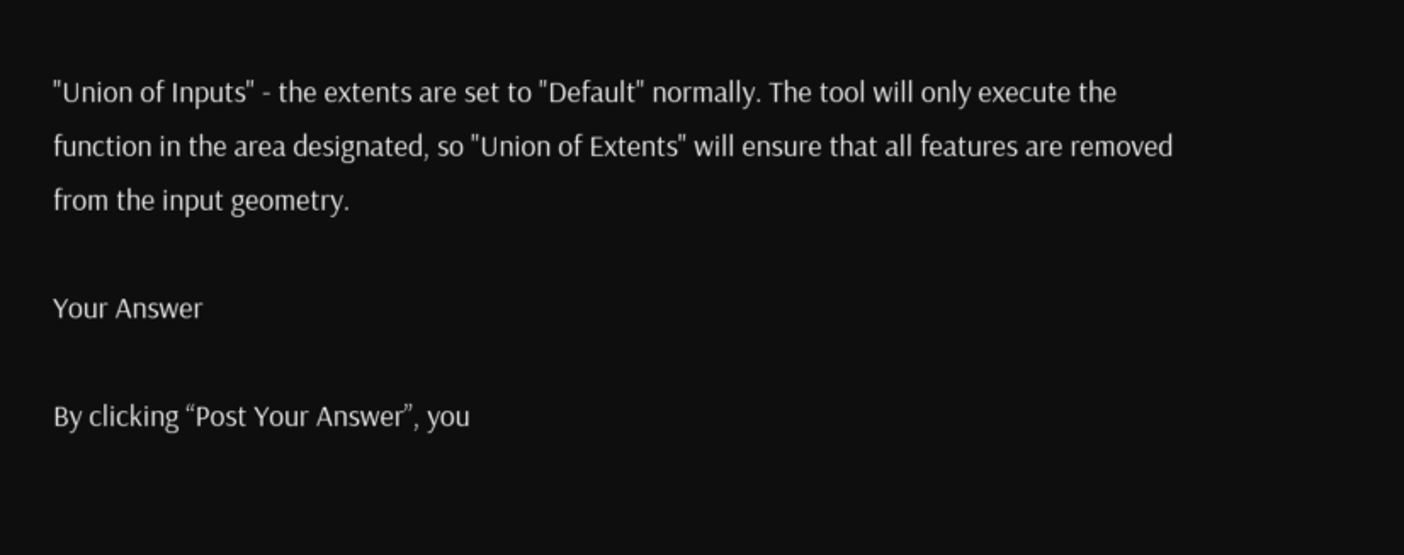"Union of Inputs" - the extents are set to "Default" normally. The tool will only execute the function in the area designated, so "Union of Extents" will ensure that all features are removed from the input geometry.

Your Answer

By clicking “Post Your Answer”, you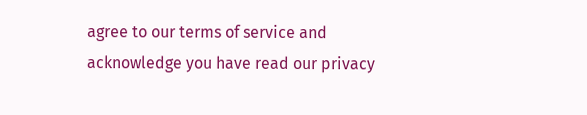agree to our terms of service and acknowledge you have read our privacy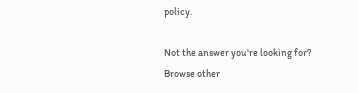policy.

Not the answer you're looking for? Browse other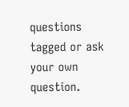questions tagged or ask your own question.